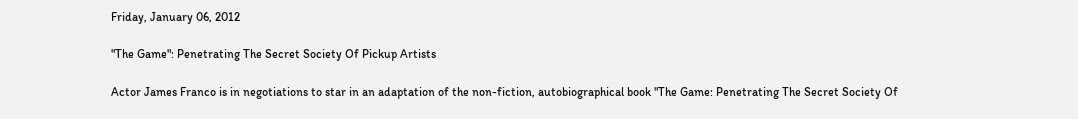Friday, January 06, 2012

"The Game": Penetrating The Secret Society Of Pickup Artists

Actor James Franco is in negotiations to star in an adaptation of the non-fiction, autobiographical book "The Game: Penetrating The Secret Society Of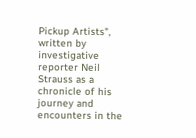Pickup Artists", written by investigative reporter Neil Strauss as a chronicle of his journey and encounters in the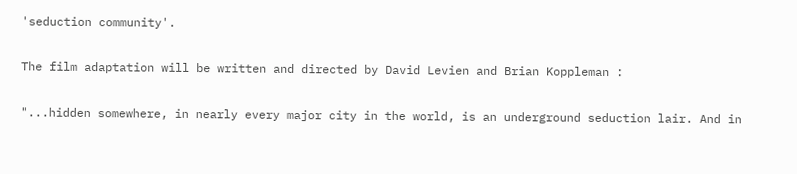'seduction community'.

The film adaptation will be written and directed by David Levien and Brian Koppleman :

"...hidden somewhere, in nearly every major city in the world, is an underground seduction lair. And in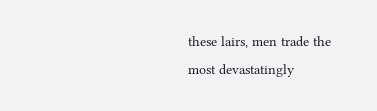these lairs, men trade the most devastatingly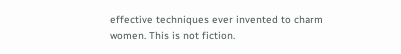effective techniques ever invented to charm women. This is not fiction.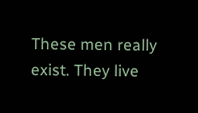These men really exist. They live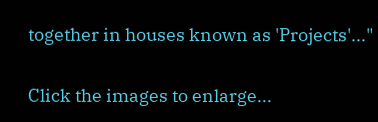together in houses known as 'Projects'..."

Click the images to enlarge...